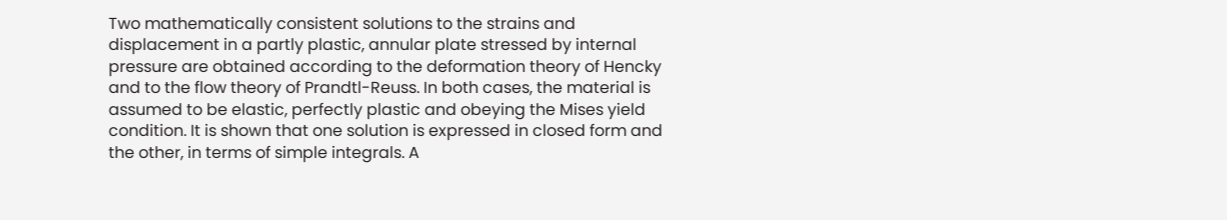Two mathematically consistent solutions to the strains and displacement in a partly plastic, annular plate stressed by internal pressure are obtained according to the deformation theory of Hencky and to the flow theory of Prandtl-Reuss. In both cases, the material is assumed to be elastic, perfectly plastic and obeying the Mises yield condition. It is shown that one solution is expressed in closed form and the other, in terms of simple integrals. A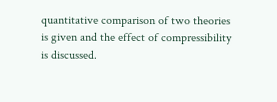quantitative comparison of two theories is given and the effect of compressibility is discussed.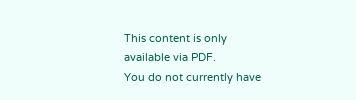This content is only available via PDF.
You do not currently have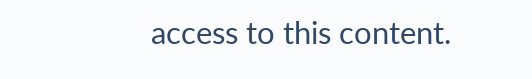access to this content.